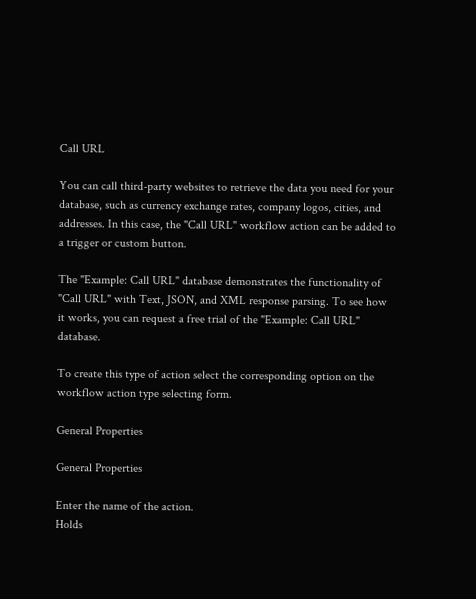Call URL

You can call third-party websites to retrieve the data you need for your database, such as currency exchange rates, company logos, cities, and addresses. In this case, the "Call URL" workflow action can be added to a trigger or custom button.

The "Example: Call URL" database demonstrates the functionality of "Call URL" with Text, JSON, and XML response parsing. To see how it works, you can request a free trial of the "Example: Call URL" database.

To create this type of action select the corresponding option on the workflow action type selecting form.

General Properties

General Properties

Enter the name of the action.
Holds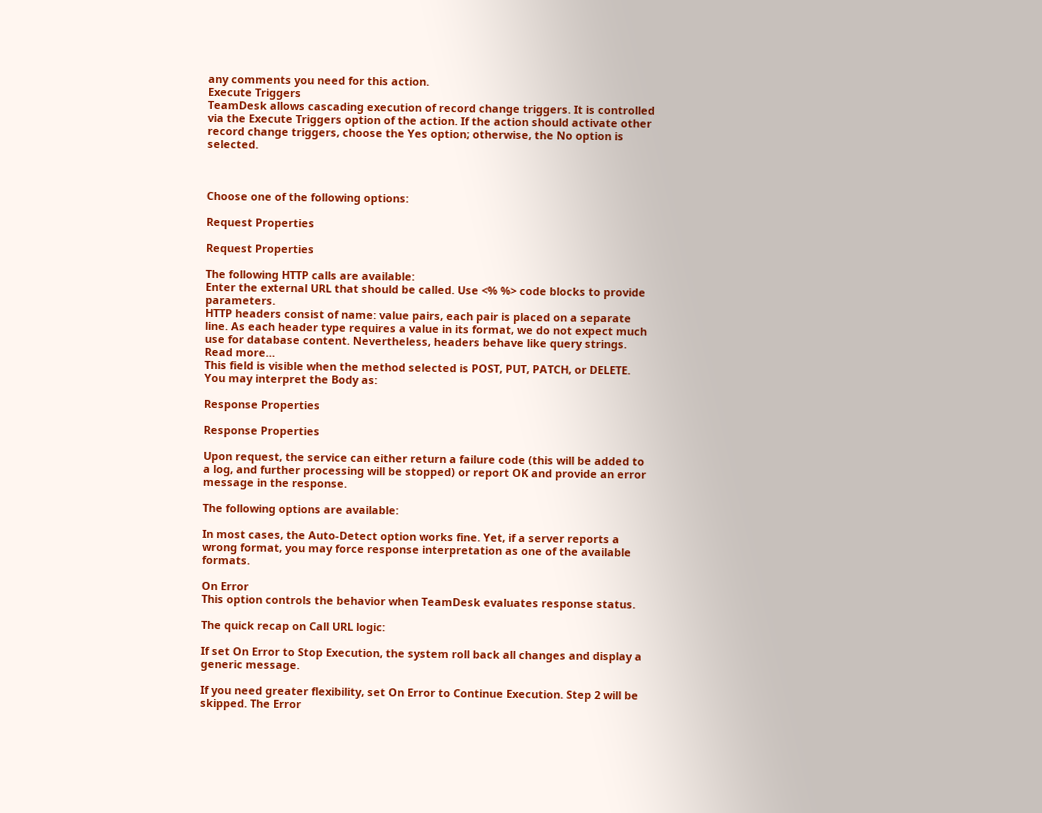any comments you need for this action.
Execute Triggers
TeamDesk allows cascading execution of record change triggers. It is controlled via the Execute Triggers option of the action. If the action should activate other record change triggers, choose the Yes option; otherwise, the No option is selected.



Choose one of the following options:

Request Properties

Request Properties

The following HTTP calls are available:
Enter the external URL that should be called. Use <% %> code blocks to provide parameters.
HTTP headers consist of name: value pairs, each pair is placed on a separate line. As each header type requires a value in its format, we do not expect much use for database content. Nevertheless, headers behave like query strings. Read more…
This field is visible when the method selected is POST, PUT, PATCH, or DELETE. You may interpret the Body as:

Response Properties

Response Properties

Upon request, the service can either return a failure code (this will be added to a log, and further processing will be stopped) or report OK and provide an error message in the response.

The following options are available:

In most cases, the Auto-Detect option works fine. Yet, if a server reports a wrong format, you may force response interpretation as one of the available formats.

On Error
This option controls the behavior when TeamDesk evaluates response status.

The quick recap on Call URL logic:

If set On Error to Stop Execution, the system roll back all changes and display a generic message.

If you need greater flexibility, set On Error to Continue Execution. Step 2 will be skipped. The Error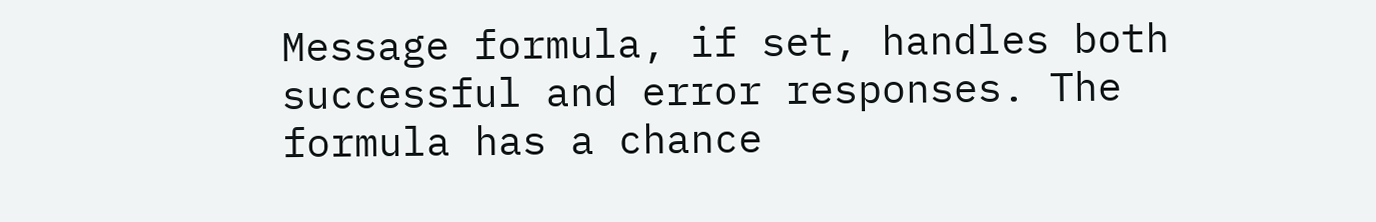Message formula, if set, handles both successful and error responses. The formula has a chance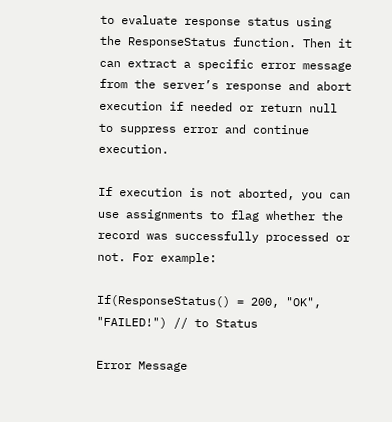to evaluate response status using the ResponseStatus function. Then it can extract a specific error message from the server’s response and abort execution if needed or return null to suppress error and continue execution.

If execution is not aborted, you can use assignments to flag whether the record was successfully processed or not. For example:

If(ResponseStatus() = 200, "OK", "FAILED!") // to Status

Error Message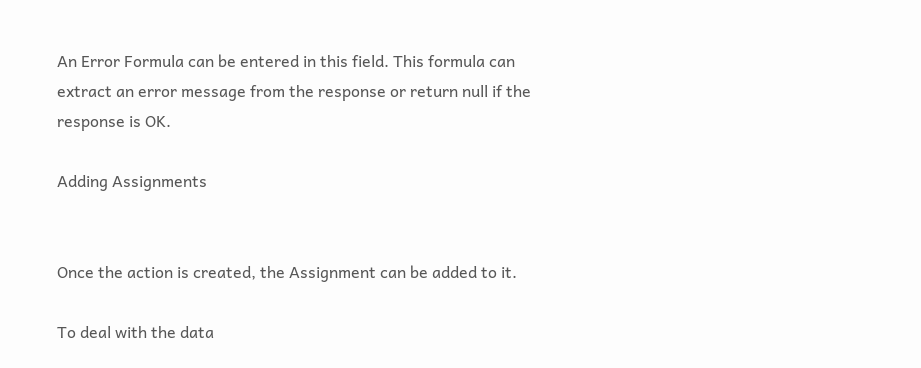An Error Formula can be entered in this field. This formula can extract an error message from the response or return null if the response is OK.

Adding Assignments


Once the action is created, the Assignment can be added to it.

To deal with the data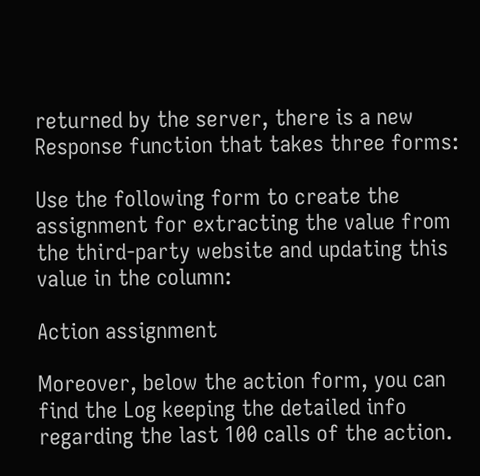returned by the server, there is a new Response function that takes three forms:

Use the following form to create the assignment for extracting the value from the third-party website and updating this value in the column:

Action assignment

Moreover, below the action form, you can find the Log keeping the detailed info regarding the last 100 calls of the action.